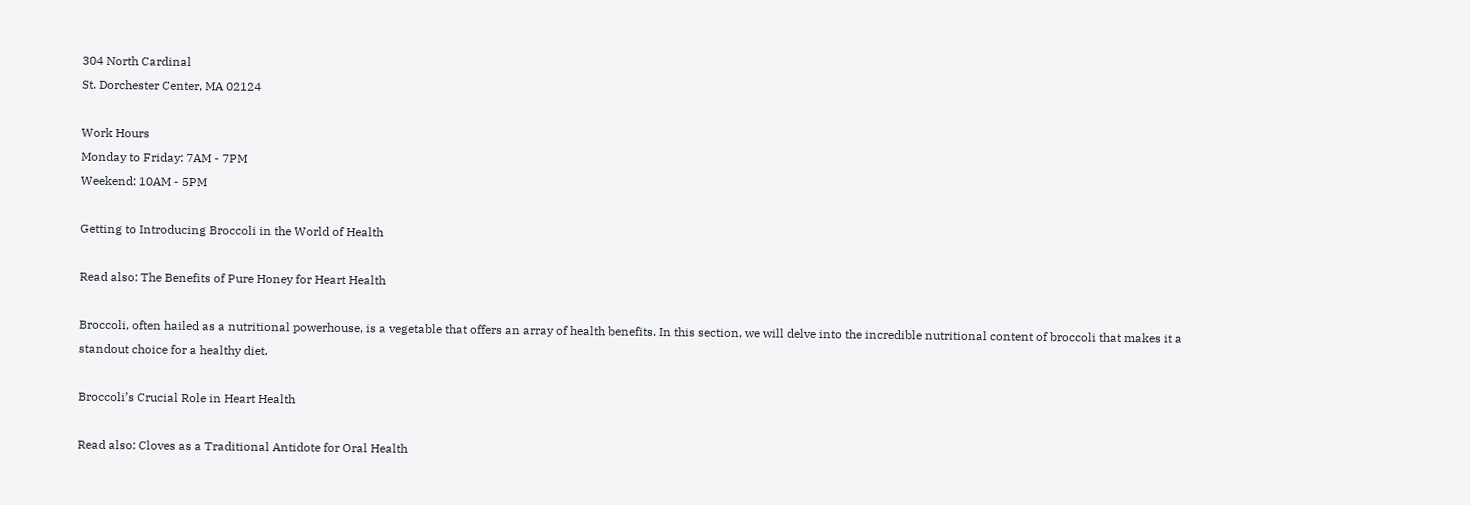304 North Cardinal
St. Dorchester Center, MA 02124

Work Hours
Monday to Friday: 7AM - 7PM
Weekend: 10AM - 5PM

Getting to Introducing Broccoli in the World of Health

Read also: The Benefits of Pure Honey for Heart Health

Broccoli, often hailed as a nutritional powerhouse, is a vegetable that offers an array of health benefits. In this section, we will delve into the incredible nutritional content of broccoli that makes it a standout choice for a healthy diet.

Broccoli’s Crucial Role in Heart Health

Read also: Cloves as a Traditional Antidote for Oral Health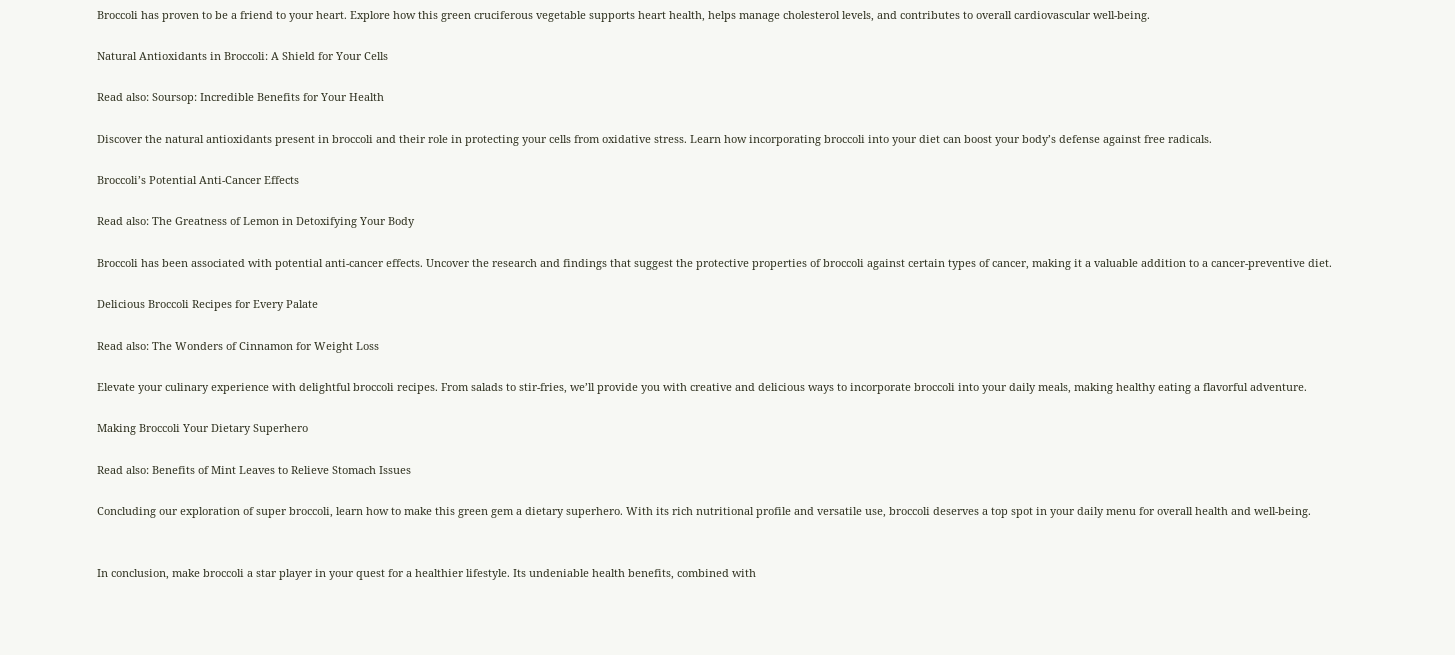Broccoli has proven to be a friend to your heart. Explore how this green cruciferous vegetable supports heart health, helps manage cholesterol levels, and contributes to overall cardiovascular well-being.

Natural Antioxidants in Broccoli: A Shield for Your Cells

Read also: Soursop: Incredible Benefits for Your Health

Discover the natural antioxidants present in broccoli and their role in protecting your cells from oxidative stress. Learn how incorporating broccoli into your diet can boost your body’s defense against free radicals.

Broccoli’s Potential Anti-Cancer Effects

Read also: The Greatness of Lemon in Detoxifying Your Body

Broccoli has been associated with potential anti-cancer effects. Uncover the research and findings that suggest the protective properties of broccoli against certain types of cancer, making it a valuable addition to a cancer-preventive diet.

Delicious Broccoli Recipes for Every Palate

Read also: The Wonders of Cinnamon for Weight Loss

Elevate your culinary experience with delightful broccoli recipes. From salads to stir-fries, we’ll provide you with creative and delicious ways to incorporate broccoli into your daily meals, making healthy eating a flavorful adventure.

Making Broccoli Your Dietary Superhero

Read also: Benefits of Mint Leaves to Relieve Stomach Issues

Concluding our exploration of super broccoli, learn how to make this green gem a dietary superhero. With its rich nutritional profile and versatile use, broccoli deserves a top spot in your daily menu for overall health and well-being.


In conclusion, make broccoli a star player in your quest for a healthier lifestyle. Its undeniable health benefits, combined with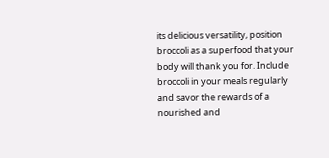its delicious versatility, position broccoli as a superfood that your body will thank you for. Include broccoli in your meals regularly and savor the rewards of a nourished and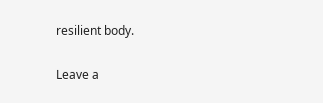resilient body.

Leave a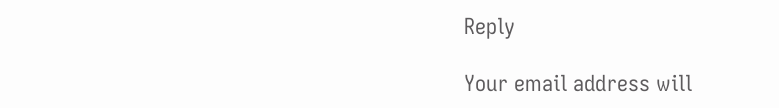Reply

Your email address will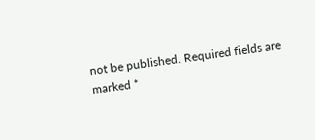not be published. Required fields are marked *